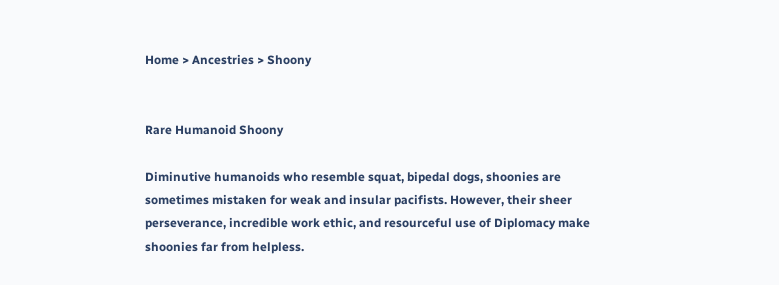Home > Ancestries > Shoony


Rare Humanoid Shoony

Diminutive humanoids who resemble squat, bipedal dogs, shoonies are sometimes mistaken for weak and insular pacifists. However, their sheer perseverance, incredible work ethic, and resourceful use of Diplomacy make shoonies far from helpless.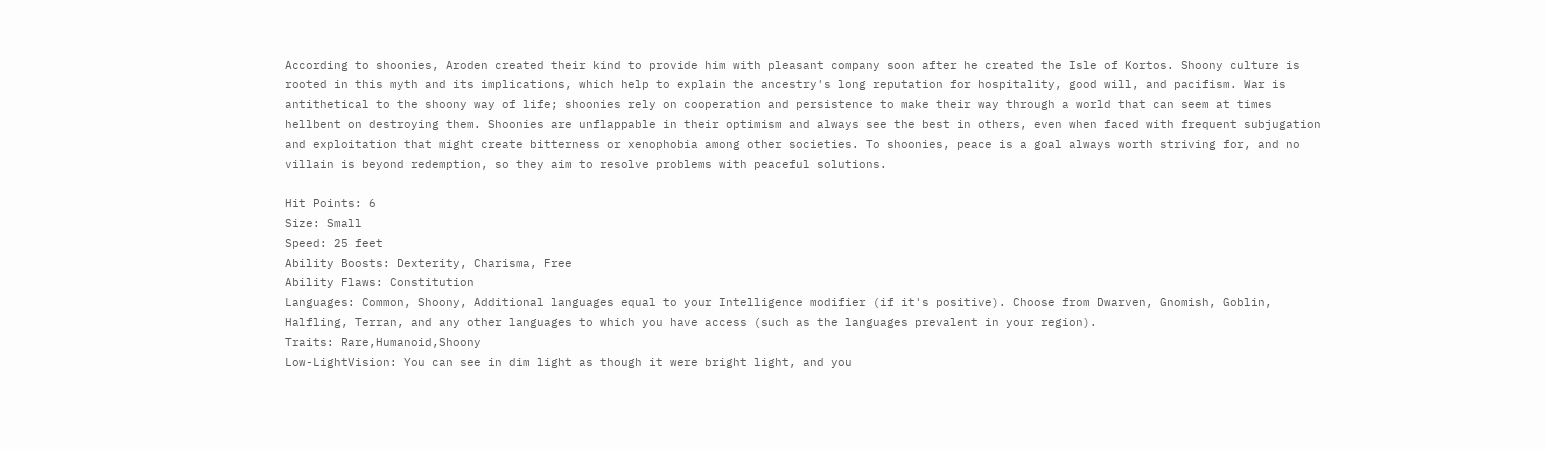According to shoonies, Aroden created their kind to provide him with pleasant company soon after he created the Isle of Kortos. Shoony culture is rooted in this myth and its implications, which help to explain the ancestry's long reputation for hospitality, good will, and pacifism. War is antithetical to the shoony way of life; shoonies rely on cooperation and persistence to make their way through a world that can seem at times hellbent on destroying them. Shoonies are unflappable in their optimism and always see the best in others, even when faced with frequent subjugation and exploitation that might create bitterness or xenophobia among other societies. To shoonies, peace is a goal always worth striving for, and no villain is beyond redemption, so they aim to resolve problems with peaceful solutions.

Hit Points: 6
Size: Small
Speed: 25 feet
Ability Boosts: Dexterity, Charisma, Free
Ability Flaws: Constitution
Languages: Common, Shoony, Additional languages equal to your Intelligence modifier (if it's positive). Choose from Dwarven, Gnomish, Goblin, Halfling, Terran, and any other languages to which you have access (such as the languages prevalent in your region).
Traits: Rare,Humanoid,Shoony
Low-LightVision: You can see in dim light as though it were bright light, and you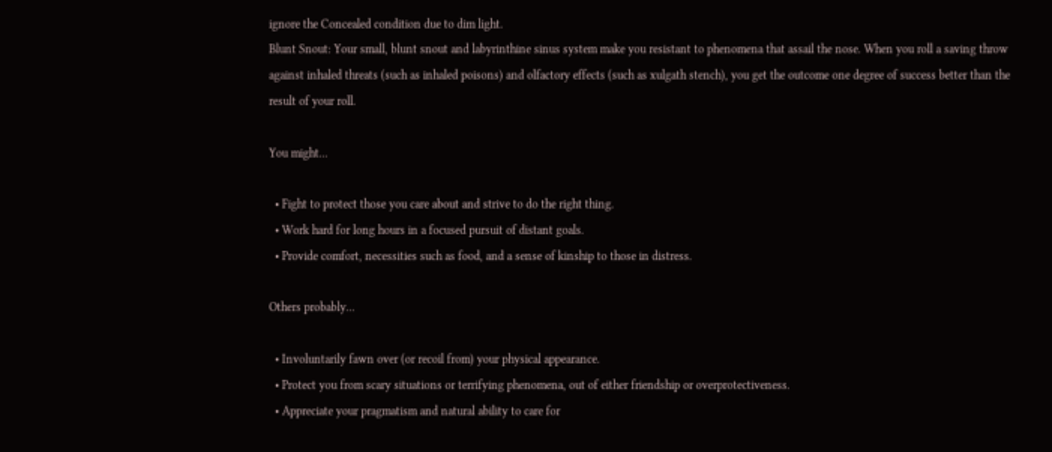ignore the Concealed condition due to dim light.
Blunt Snout: Your small, blunt snout and labyrinthine sinus system make you resistant to phenomena that assail the nose. When you roll a saving throw against inhaled threats (such as inhaled poisons) and olfactory effects (such as xulgath stench), you get the outcome one degree of success better than the result of your roll.

You might...

  • Fight to protect those you care about and strive to do the right thing.
  • Work hard for long hours in a focused pursuit of distant goals.
  • Provide comfort, necessities such as food, and a sense of kinship to those in distress.

Others probably...

  • Involuntarily fawn over (or recoil from) your physical appearance.
  • Protect you from scary situations or terrifying phenomena, out of either friendship or overprotectiveness.
  • Appreciate your pragmatism and natural ability to care for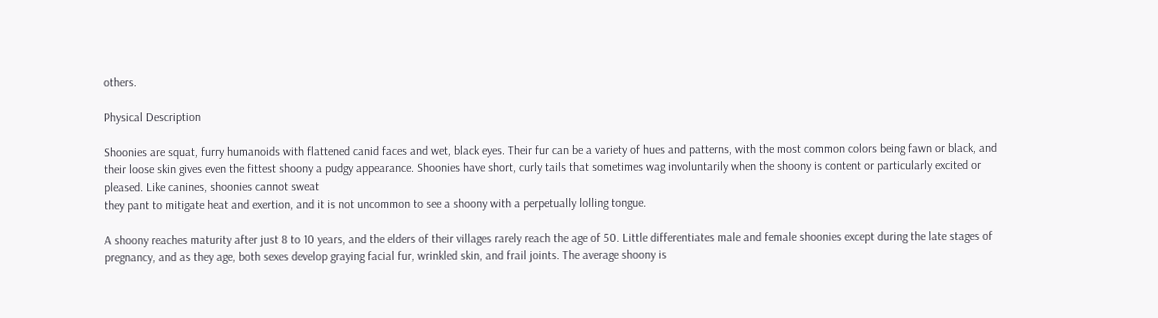others.

Physical Description

Shoonies are squat, furry humanoids with flattened canid faces and wet, black eyes. Their fur can be a variety of hues and patterns, with the most common colors being fawn or black, and their loose skin gives even the fittest shoony a pudgy appearance. Shoonies have short, curly tails that sometimes wag involuntarily when the shoony is content or particularly excited or pleased. Like canines, shoonies cannot sweat
they pant to mitigate heat and exertion, and it is not uncommon to see a shoony with a perpetually lolling tongue.

A shoony reaches maturity after just 8 to 10 years, and the elders of their villages rarely reach the age of 50. Little differentiates male and female shoonies except during the late stages of pregnancy, and as they age, both sexes develop graying facial fur, wrinkled skin, and frail joints. The average shoony is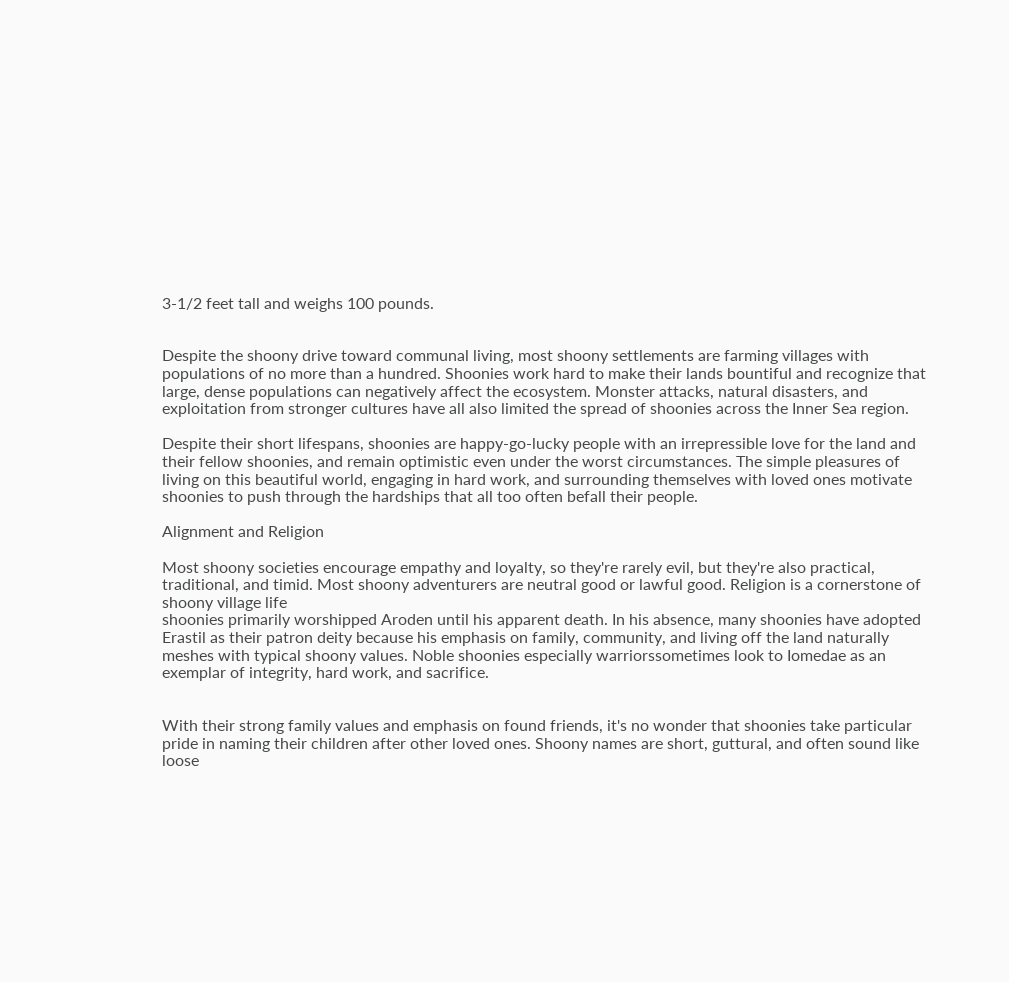3-1/2 feet tall and weighs 100 pounds.


Despite the shoony drive toward communal living, most shoony settlements are farming villages with populations of no more than a hundred. Shoonies work hard to make their lands bountiful and recognize that large, dense populations can negatively affect the ecosystem. Monster attacks, natural disasters, and exploitation from stronger cultures have all also limited the spread of shoonies across the Inner Sea region.

Despite their short lifespans, shoonies are happy-go-lucky people with an irrepressible love for the land and their fellow shoonies, and remain optimistic even under the worst circumstances. The simple pleasures of living on this beautiful world, engaging in hard work, and surrounding themselves with loved ones motivate shoonies to push through the hardships that all too often befall their people.

Alignment and Religion

Most shoony societies encourage empathy and loyalty, so they're rarely evil, but they're also practical, traditional, and timid. Most shoony adventurers are neutral good or lawful good. Religion is a cornerstone of shoony village life
shoonies primarily worshipped Aroden until his apparent death. In his absence, many shoonies have adopted Erastil as their patron deity because his emphasis on family, community, and living off the land naturally meshes with typical shoony values. Noble shoonies especially warriorssometimes look to Iomedae as an exemplar of integrity, hard work, and sacrifice.


With their strong family values and emphasis on found friends, it's no wonder that shoonies take particular pride in naming their children after other loved ones. Shoony names are short, guttural, and often sound like loose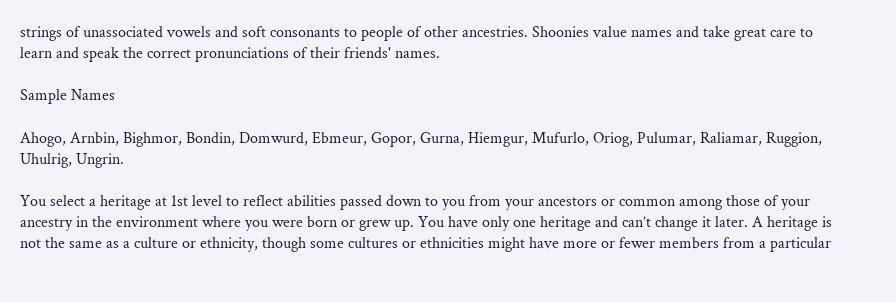strings of unassociated vowels and soft consonants to people of other ancestries. Shoonies value names and take great care to learn and speak the correct pronunciations of their friends' names.

Sample Names

Ahogo, Arnbin, Bighmor, Bondin, Domwurd, Ebmeur, Gopor, Gurna, Hiemgur, Mufurlo, Oriog, Pulumar, Raliamar, Ruggion, Uhulrig, Ungrin.

You select a heritage at 1st level to reflect abilities passed down to you from your ancestors or common among those of your ancestry in the environment where you were born or grew up. You have only one heritage and can’t change it later. A heritage is not the same as a culture or ethnicity, though some cultures or ethnicities might have more or fewer members from a particular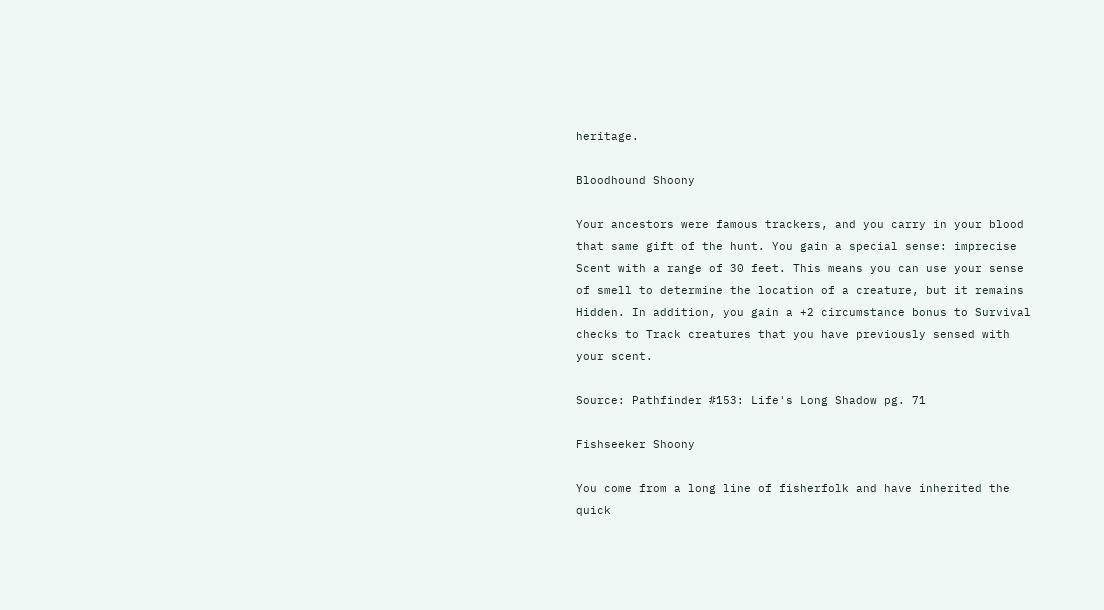heritage.

Bloodhound Shoony

Your ancestors were famous trackers, and you carry in your blood that same gift of the hunt. You gain a special sense: imprecise Scent with a range of 30 feet. This means you can use your sense of smell to determine the location of a creature, but it remains Hidden. In addition, you gain a +2 circumstance bonus to Survival checks to Track creatures that you have previously sensed with your scent.

Source: Pathfinder #153: Life's Long Shadow pg. 71

Fishseeker Shoony

You come from a long line of fisherfolk and have inherited the quick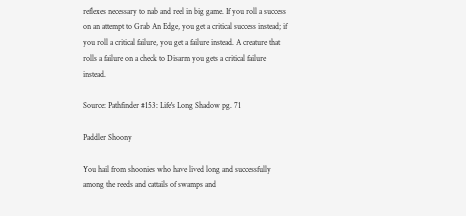reflexes necessary to nab and reel in big game. If you roll a success on an attempt to Grab An Edge, you get a critical success instead; if you roll a critical failure, you get a failure instead. A creature that rolls a failure on a check to Disarm you gets a critical failure instead.

Source: Pathfinder #153: Life's Long Shadow pg. 71

Paddler Shoony

You hail from shoonies who have lived long and successfully among the reeds and cattails of swamps and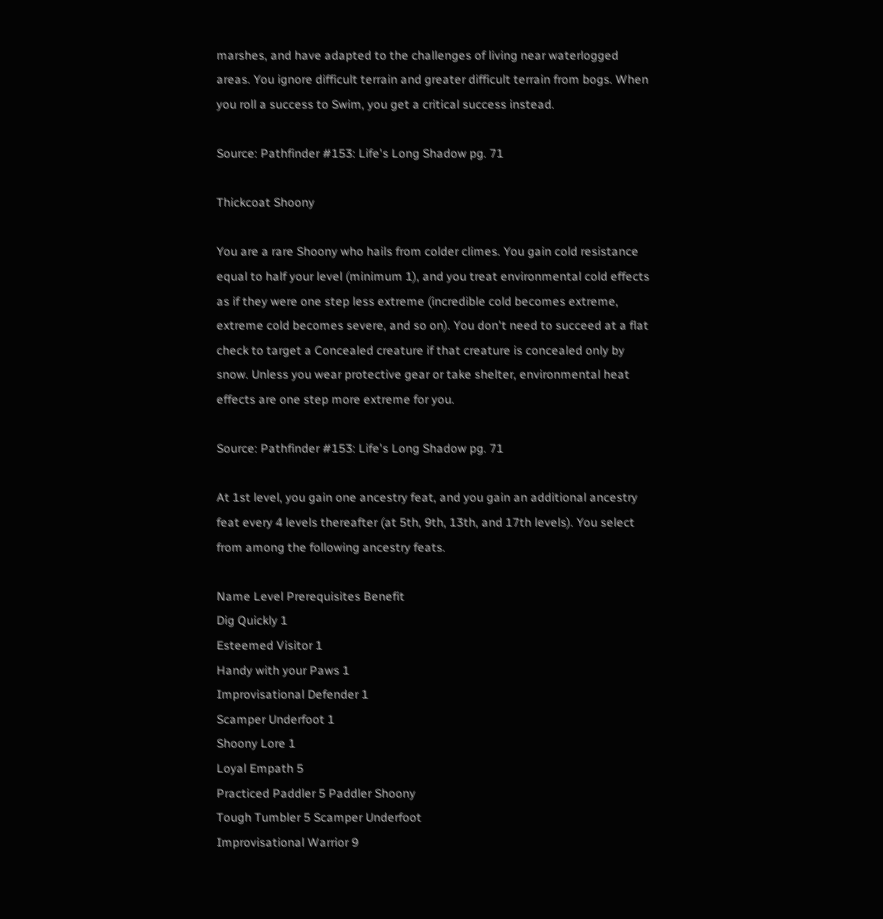marshes, and have adapted to the challenges of living near waterlogged areas. You ignore difficult terrain and greater difficult terrain from bogs. When you roll a success to Swim, you get a critical success instead.

Source: Pathfinder #153: Life's Long Shadow pg. 71

Thickcoat Shoony

You are a rare Shoony who hails from colder climes. You gain cold resistance equal to half your level (minimum 1), and you treat environmental cold effects as if they were one step less extreme (incredible cold becomes extreme, extreme cold becomes severe, and so on). You don't need to succeed at a flat check to target a Concealed creature if that creature is concealed only by snow. Unless you wear protective gear or take shelter, environmental heat effects are one step more extreme for you.

Source: Pathfinder #153: Life's Long Shadow pg. 71

At 1st level, you gain one ancestry feat, and you gain an additional ancestry feat every 4 levels thereafter (at 5th, 9th, 13th, and 17th levels). You select from among the following ancestry feats.

Name Level Prerequisites Benefit
Dig Quickly 1
Esteemed Visitor 1
Handy with your Paws 1
Improvisational Defender 1
Scamper Underfoot 1
Shoony Lore 1
Loyal Empath 5
Practiced Paddler 5 Paddler Shoony
Tough Tumbler 5 Scamper Underfoot
Improvisational Warrior 9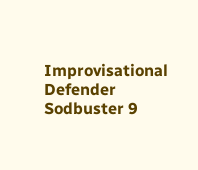Improvisational Defender
Sodbuster 9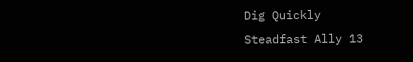Dig Quickly
Steadfast Ally 13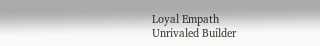Loyal Empath
Unrivaled Builder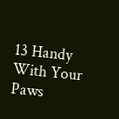13 Handy With Your Paws